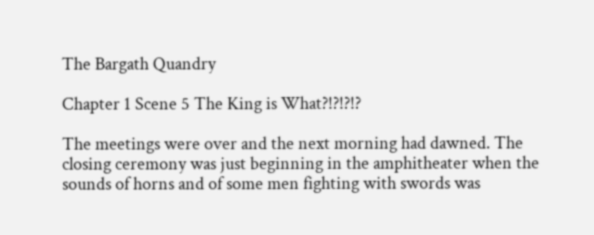The Bargath Quandry

Chapter 1 Scene 5 The King is What?!?!?!?

The meetings were over and the next morning had dawned. The closing ceremony was just beginning in the amphitheater when the sounds of horns and of some men fighting with swords was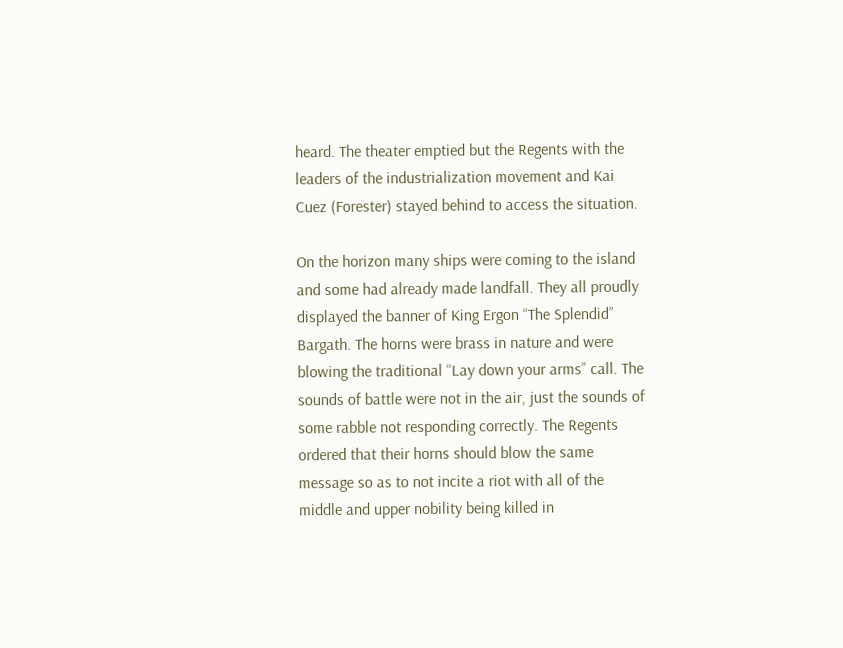heard. The theater emptied but the Regents with the leaders of the industrialization movement and Kai Cuez (Forester) stayed behind to access the situation.

On the horizon many ships were coming to the island and some had already made landfall. They all proudly displayed the banner of King Ergon “The Splendid” Bargath. The horns were brass in nature and were blowing the traditional “Lay down your arms” call. The sounds of battle were not in the air, just the sounds of some rabble not responding correctly. The Regents ordered that their horns should blow the same message so as to not incite a riot with all of the middle and upper nobility being killed in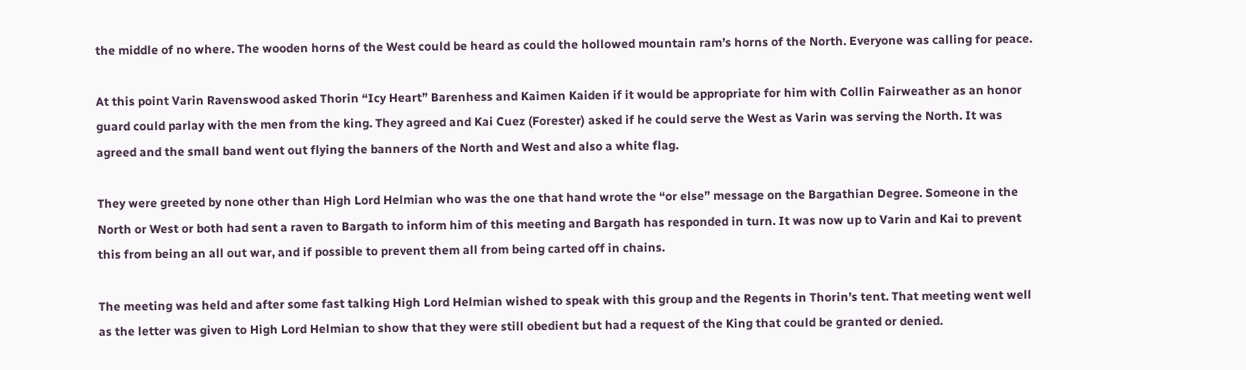the middle of no where. The wooden horns of the West could be heard as could the hollowed mountain ram’s horns of the North. Everyone was calling for peace.

At this point Varin Ravenswood asked Thorin “Icy Heart” Barenhess and Kaimen Kaiden if it would be appropriate for him with Collin Fairweather as an honor guard could parlay with the men from the king. They agreed and Kai Cuez (Forester) asked if he could serve the West as Varin was serving the North. It was agreed and the small band went out flying the banners of the North and West and also a white flag.

They were greeted by none other than High Lord Helmian who was the one that hand wrote the “or else” message on the Bargathian Degree. Someone in the North or West or both had sent a raven to Bargath to inform him of this meeting and Bargath has responded in turn. It was now up to Varin and Kai to prevent this from being an all out war, and if possible to prevent them all from being carted off in chains.

The meeting was held and after some fast talking High Lord Helmian wished to speak with this group and the Regents in Thorin’s tent. That meeting went well as the letter was given to High Lord Helmian to show that they were still obedient but had a request of the King that could be granted or denied.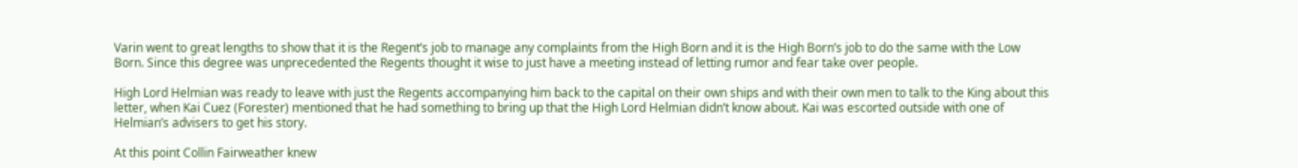Varin went to great lengths to show that it is the Regent’s job to manage any complaints from the High Born and it is the High Born’s job to do the same with the Low Born. Since this degree was unprecedented the Regents thought it wise to just have a meeting instead of letting rumor and fear take over people.

High Lord Helmian was ready to leave with just the Regents accompanying him back to the capital on their own ships and with their own men to talk to the King about this letter, when Kai Cuez (Forester) mentioned that he had something to bring up that the High Lord Helmian didn’t know about. Kai was escorted outside with one of Helmian’s advisers to get his story.

At this point Collin Fairweather knew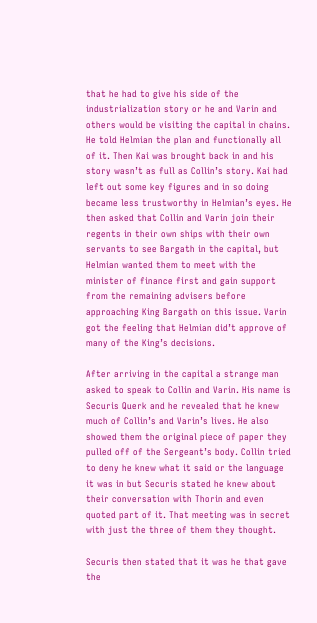that he had to give his side of the industrialization story or he and Varin and others would be visiting the capital in chains. He told Helmian the plan and functionally all of it. Then Kai was brought back in and his story wasn’t as full as Collin’s story. Kai had left out some key figures and in so doing became less trustworthy in Helmian’s eyes. He then asked that Collin and Varin join their regents in their own ships with their own servants to see Bargath in the capital, but Helmian wanted them to meet with the minister of finance first and gain support from the remaining advisers before approaching King Bargath on this issue. Varin got the feeling that Helmian did’t approve of many of the King’s decisions.

After arriving in the capital a strange man asked to speak to Collin and Varin. His name is Securis Querk and he revealed that he knew much of Collin’s and Varin’s lives. He also showed them the original piece of paper they pulled off of the Sergeant’s body. Collin tried to deny he knew what it said or the language it was in but Securis stated he knew about their conversation with Thorin and even quoted part of it. That meeting was in secret with just the three of them they thought.

Securis then stated that it was he that gave the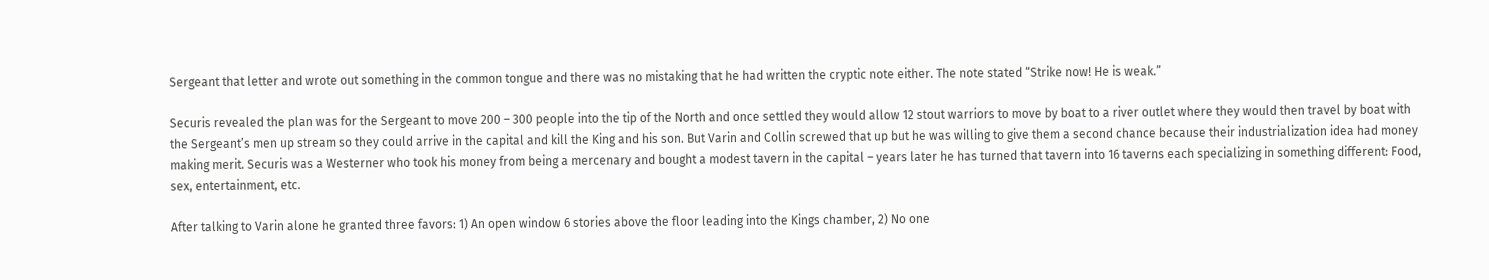Sergeant that letter and wrote out something in the common tongue and there was no mistaking that he had written the cryptic note either. The note stated “Strike now! He is weak.”

Securis revealed the plan was for the Sergeant to move 200 – 300 people into the tip of the North and once settled they would allow 12 stout warriors to move by boat to a river outlet where they would then travel by boat with the Sergeant’s men up stream so they could arrive in the capital and kill the King and his son. But Varin and Collin screwed that up but he was willing to give them a second chance because their industrialization idea had money making merit. Securis was a Westerner who took his money from being a mercenary and bought a modest tavern in the capital – years later he has turned that tavern into 16 taverns each specializing in something different: Food, sex, entertainment, etc.

After talking to Varin alone he granted three favors: 1) An open window 6 stories above the floor leading into the Kings chamber, 2) No one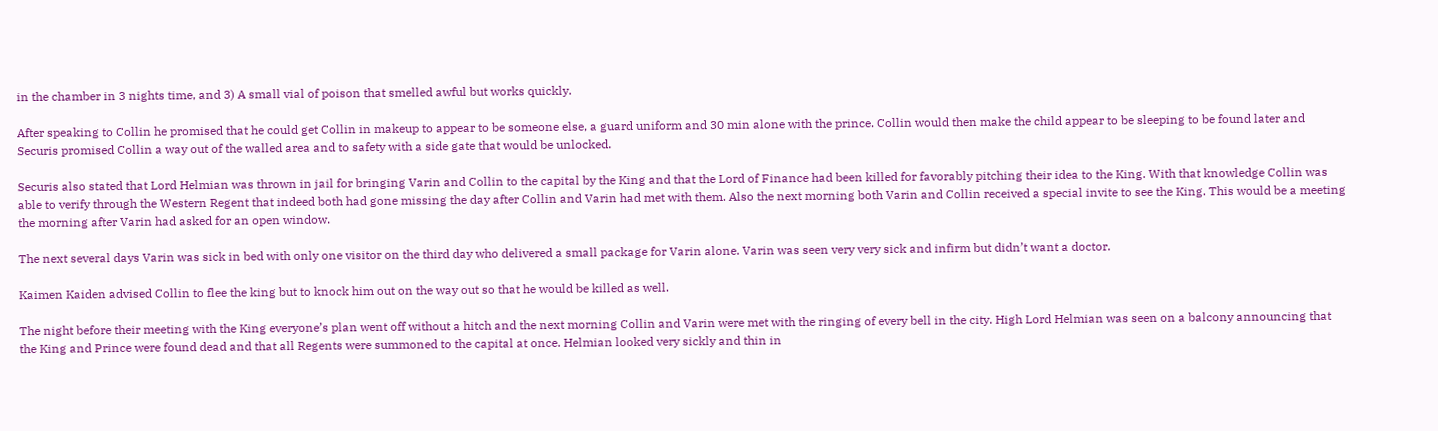in the chamber in 3 nights time, and 3) A small vial of poison that smelled awful but works quickly.

After speaking to Collin he promised that he could get Collin in makeup to appear to be someone else, a guard uniform and 30 min alone with the prince. Collin would then make the child appear to be sleeping to be found later and Securis promised Collin a way out of the walled area and to safety with a side gate that would be unlocked.

Securis also stated that Lord Helmian was thrown in jail for bringing Varin and Collin to the capital by the King and that the Lord of Finance had been killed for favorably pitching their idea to the King. With that knowledge Collin was able to verify through the Western Regent that indeed both had gone missing the day after Collin and Varin had met with them. Also the next morning both Varin and Collin received a special invite to see the King. This would be a meeting the morning after Varin had asked for an open window.

The next several days Varin was sick in bed with only one visitor on the third day who delivered a small package for Varin alone. Varin was seen very very sick and infirm but didn’t want a doctor.

Kaimen Kaiden advised Collin to flee the king but to knock him out on the way out so that he would be killed as well.

The night before their meeting with the King everyone’s plan went off without a hitch and the next morning Collin and Varin were met with the ringing of every bell in the city. High Lord Helmian was seen on a balcony announcing that the King and Prince were found dead and that all Regents were summoned to the capital at once. Helmian looked very sickly and thin in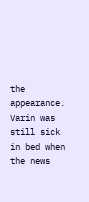the appearance. Varin was still sick in bed when the news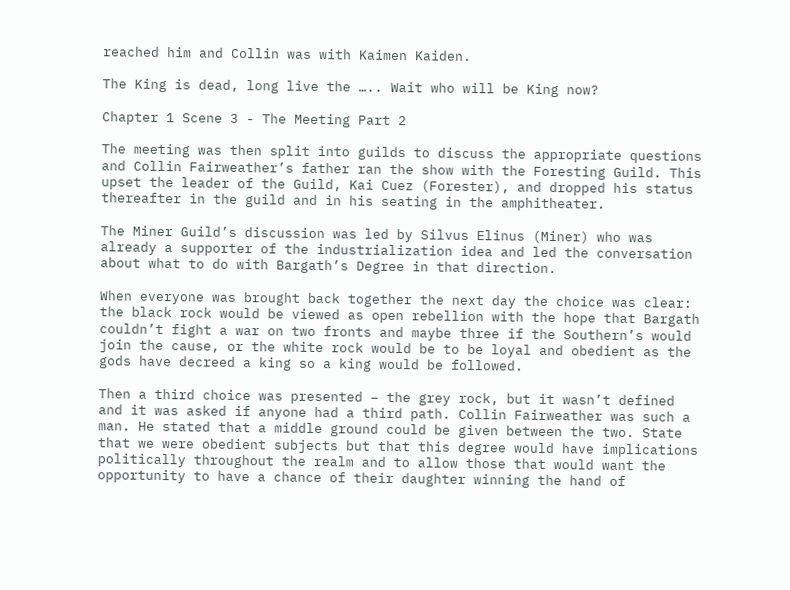reached him and Collin was with Kaimen Kaiden.

The King is dead, long live the ….. Wait who will be King now?

Chapter 1 Scene 3 - The Meeting Part 2

The meeting was then split into guilds to discuss the appropriate questions and Collin Fairweather’s father ran the show with the Foresting Guild. This upset the leader of the Guild, Kai Cuez (Forester), and dropped his status thereafter in the guild and in his seating in the amphitheater.

The Miner Guild’s discussion was led by Silvus Elinus (Miner) who was already a supporter of the industrialization idea and led the conversation about what to do with Bargath’s Degree in that direction.

When everyone was brought back together the next day the choice was clear: the black rock would be viewed as open rebellion with the hope that Bargath couldn’t fight a war on two fronts and maybe three if the Southern’s would join the cause, or the white rock would be to be loyal and obedient as the gods have decreed a king so a king would be followed.

Then a third choice was presented – the grey rock, but it wasn’t defined and it was asked if anyone had a third path. Collin Fairweather was such a man. He stated that a middle ground could be given between the two. State that we were obedient subjects but that this degree would have implications politically throughout the realm and to allow those that would want the opportunity to have a chance of their daughter winning the hand of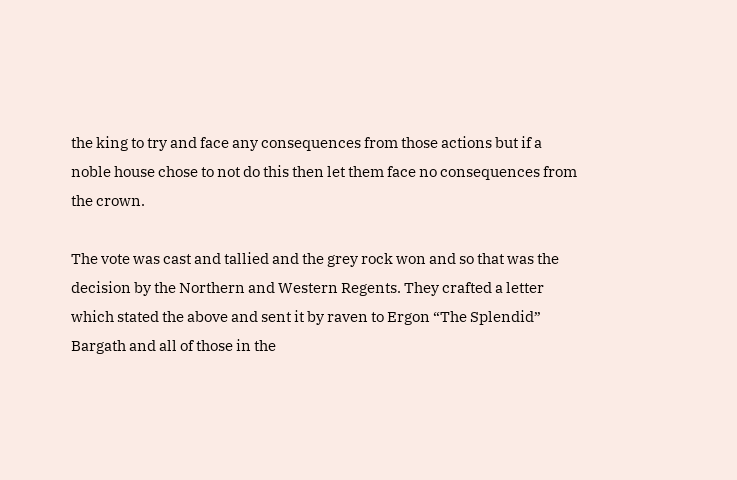the king to try and face any consequences from those actions but if a noble house chose to not do this then let them face no consequences from the crown.

The vote was cast and tallied and the grey rock won and so that was the decision by the Northern and Western Regents. They crafted a letter which stated the above and sent it by raven to Ergon “The Splendid” Bargath and all of those in the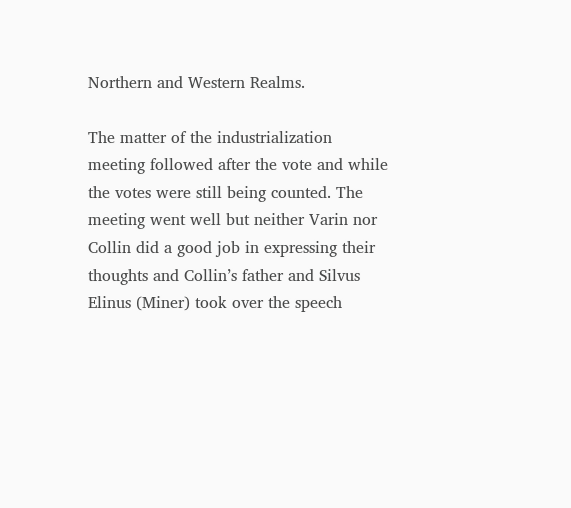Northern and Western Realms.

The matter of the industrialization meeting followed after the vote and while the votes were still being counted. The meeting went well but neither Varin nor Collin did a good job in expressing their thoughts and Collin’s father and Silvus Elinus (Miner) took over the speech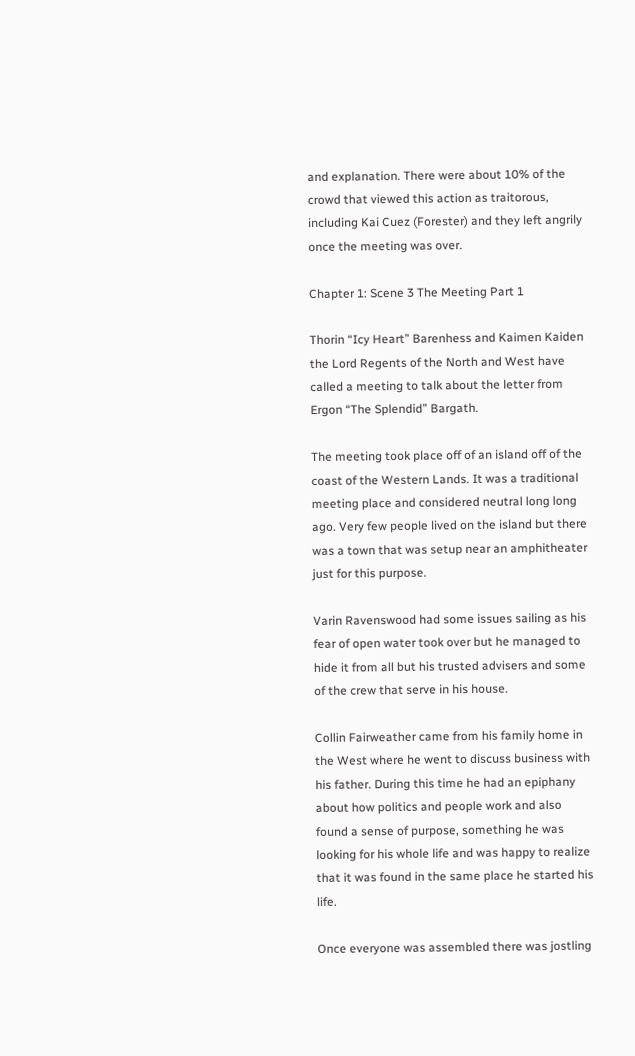and explanation. There were about 10% of the crowd that viewed this action as traitorous, including Kai Cuez (Forester) and they left angrily once the meeting was over.

Chapter 1: Scene 3 The Meeting Part 1

Thorin “Icy Heart” Barenhess and Kaimen Kaiden the Lord Regents of the North and West have called a meeting to talk about the letter from Ergon “The Splendid” Bargath.

The meeting took place off of an island off of the coast of the Western Lands. It was a traditional meeting place and considered neutral long long ago. Very few people lived on the island but there was a town that was setup near an amphitheater just for this purpose.

Varin Ravenswood had some issues sailing as his fear of open water took over but he managed to hide it from all but his trusted advisers and some of the crew that serve in his house.

Collin Fairweather came from his family home in the West where he went to discuss business with his father. During this time he had an epiphany about how politics and people work and also found a sense of purpose, something he was looking for his whole life and was happy to realize that it was found in the same place he started his life.

Once everyone was assembled there was jostling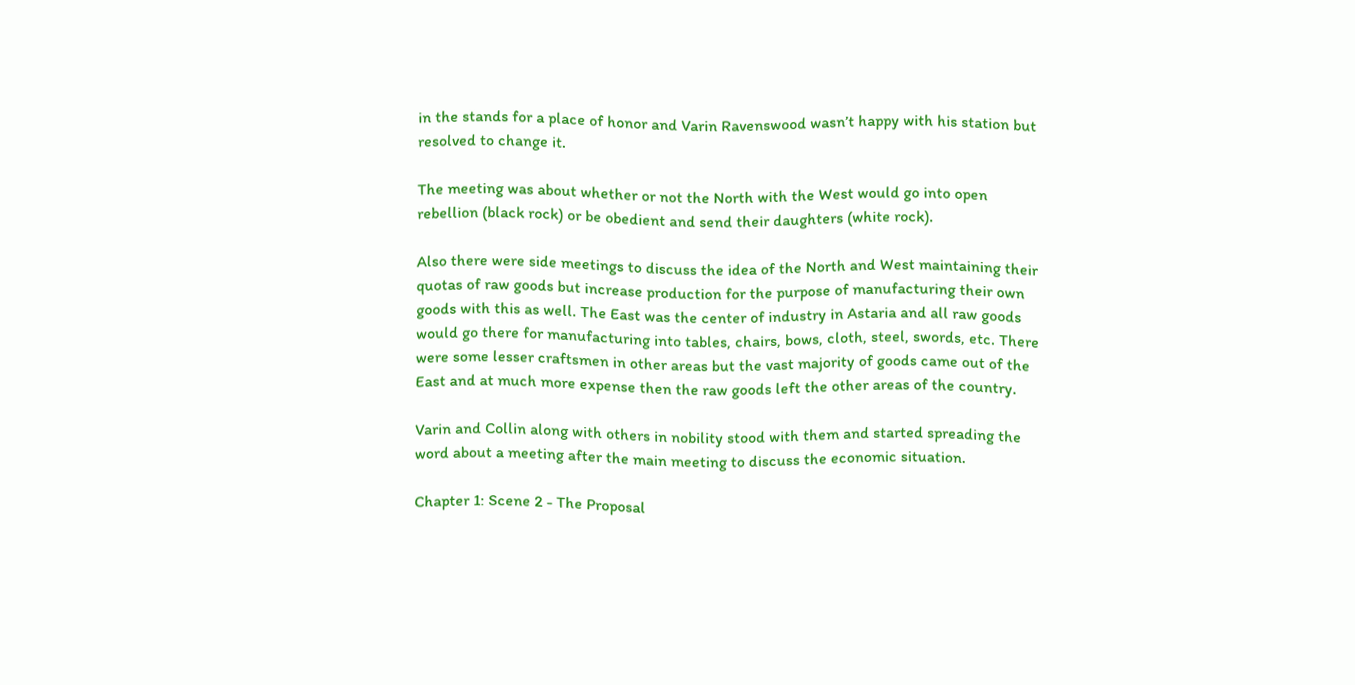in the stands for a place of honor and Varin Ravenswood wasn’t happy with his station but resolved to change it.

The meeting was about whether or not the North with the West would go into open rebellion (black rock) or be obedient and send their daughters (white rock).

Also there were side meetings to discuss the idea of the North and West maintaining their quotas of raw goods but increase production for the purpose of manufacturing their own goods with this as well. The East was the center of industry in Astaria and all raw goods would go there for manufacturing into tables, chairs, bows, cloth, steel, swords, etc. There were some lesser craftsmen in other areas but the vast majority of goods came out of the East and at much more expense then the raw goods left the other areas of the country.

Varin and Collin along with others in nobility stood with them and started spreading the word about a meeting after the main meeting to discuss the economic situation.

Chapter 1: Scene 2 - The Proposal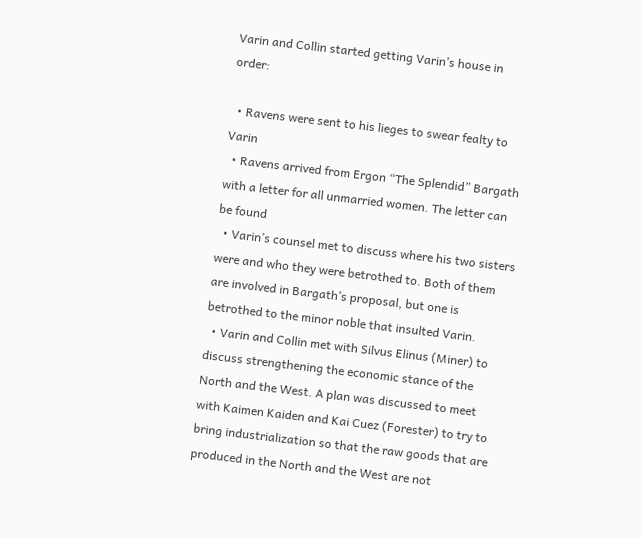Varin and Collin started getting Varin’s house in order:

  • Ravens were sent to his lieges to swear fealty to Varin
  • Ravens arrived from Ergon “The Splendid” Bargath with a letter for all unmarried women. The letter can be found
  • Varin’s counsel met to discuss where his two sisters were and who they were betrothed to. Both of them are involved in Bargath’s proposal, but one is betrothed to the minor noble that insulted Varin.
  • Varin and Collin met with Silvus Elinus (Miner) to discuss strengthening the economic stance of the North and the West. A plan was discussed to meet with Kaimen Kaiden and Kai Cuez (Forester) to try to bring industrialization so that the raw goods that are produced in the North and the West are not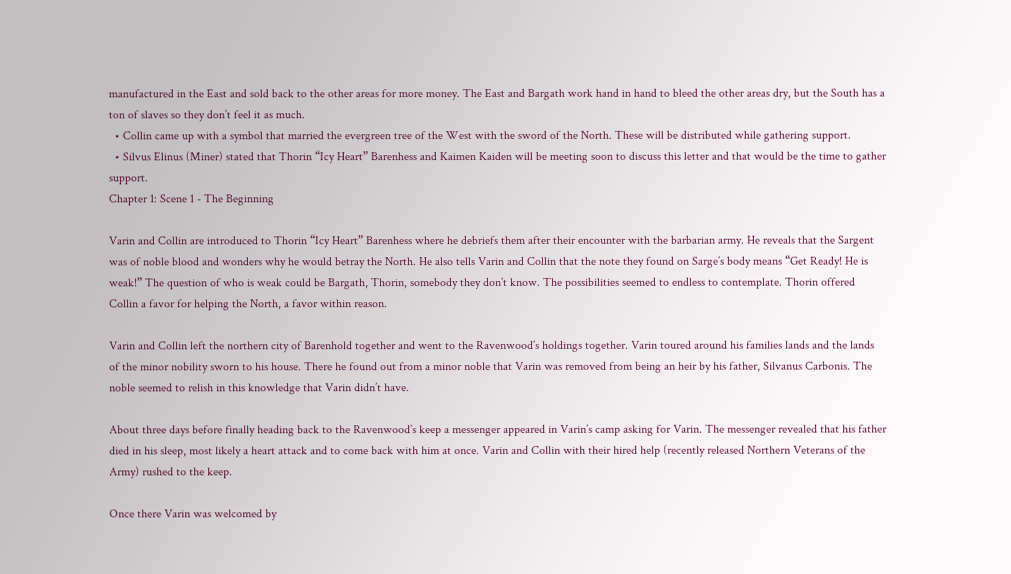manufactured in the East and sold back to the other areas for more money. The East and Bargath work hand in hand to bleed the other areas dry, but the South has a ton of slaves so they don’t feel it as much.
  • Collin came up with a symbol that married the evergreen tree of the West with the sword of the North. These will be distributed while gathering support.
  • Silvus Elinus (Miner) stated that Thorin “Icy Heart” Barenhess and Kaimen Kaiden will be meeting soon to discuss this letter and that would be the time to gather support.
Chapter 1: Scene 1 - The Beginning

Varin and Collin are introduced to Thorin “Icy Heart” Barenhess where he debriefs them after their encounter with the barbarian army. He reveals that the Sargent was of noble blood and wonders why he would betray the North. He also tells Varin and Collin that the note they found on Sarge’s body means “Get Ready! He is weak!” The question of who is weak could be Bargath, Thorin, somebody they don’t know. The possibilities seemed to endless to contemplate. Thorin offered Collin a favor for helping the North, a favor within reason.

Varin and Collin left the northern city of Barenhold together and went to the Ravenwood’s holdings together. Varin toured around his families lands and the lands of the minor nobility sworn to his house. There he found out from a minor noble that Varin was removed from being an heir by his father, Silvanus Carbonis. The noble seemed to relish in this knowledge that Varin didn’t have.

About three days before finally heading back to the Ravenwood’s keep a messenger appeared in Varin’s camp asking for Varin. The messenger revealed that his father died in his sleep, most likely a heart attack and to come back with him at once. Varin and Collin with their hired help (recently released Northern Veterans of the Army) rushed to the keep.

Once there Varin was welcomed by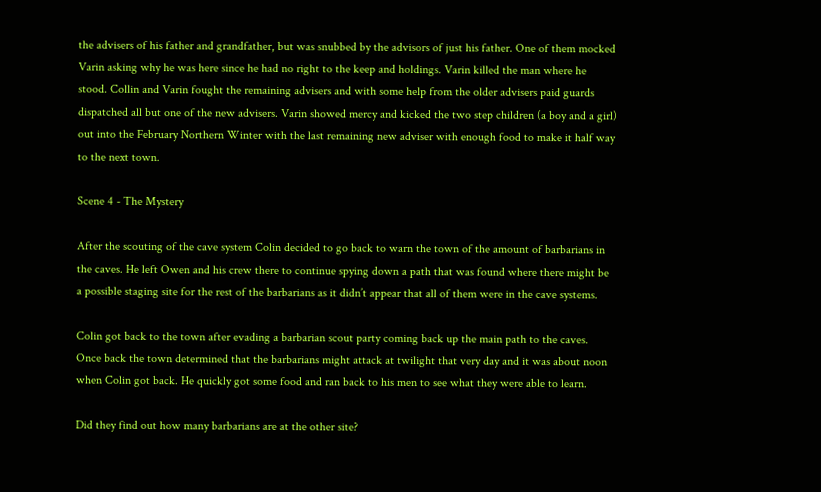the advisers of his father and grandfather, but was snubbed by the advisors of just his father. One of them mocked Varin asking why he was here since he had no right to the keep and holdings. Varin killed the man where he stood. Collin and Varin fought the remaining advisers and with some help from the older advisers paid guards dispatched all but one of the new advisers. Varin showed mercy and kicked the two step children (a boy and a girl) out into the February Northern Winter with the last remaining new adviser with enough food to make it half way to the next town.

Scene 4 - The Mystery

After the scouting of the cave system Colin decided to go back to warn the town of the amount of barbarians in the caves. He left Owen and his crew there to continue spying down a path that was found where there might be a possible staging site for the rest of the barbarians as it didn’t appear that all of them were in the cave systems.

Colin got back to the town after evading a barbarian scout party coming back up the main path to the caves. Once back the town determined that the barbarians might attack at twilight that very day and it was about noon when Colin got back. He quickly got some food and ran back to his men to see what they were able to learn.

Did they find out how many barbarians are at the other site?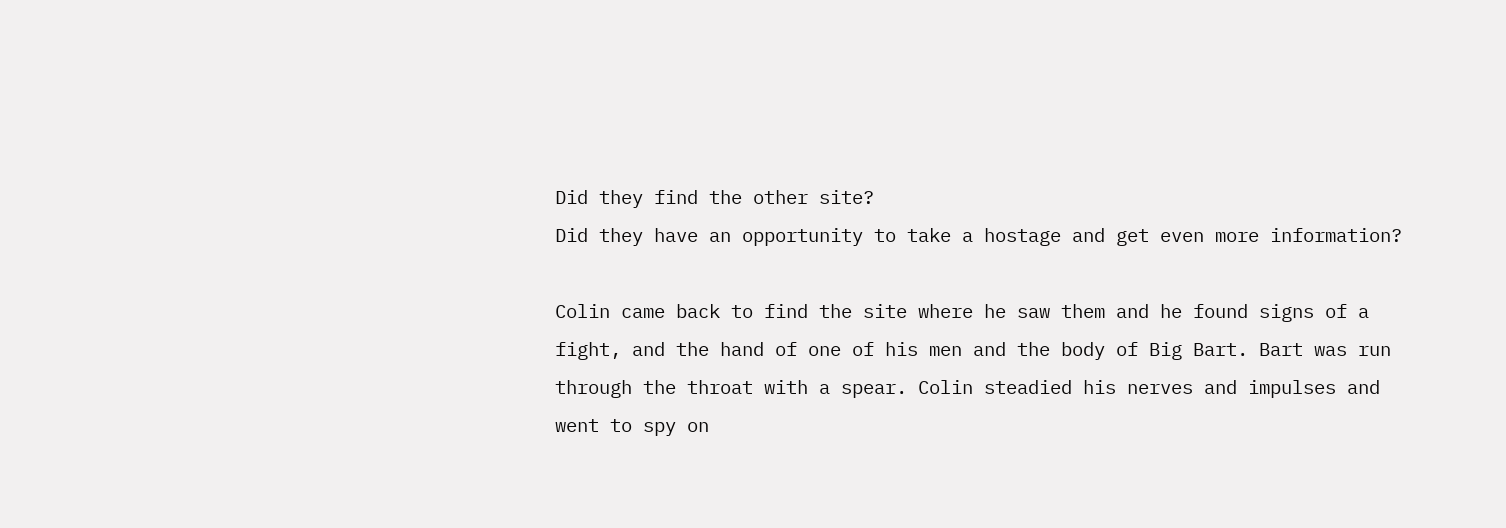Did they find the other site?
Did they have an opportunity to take a hostage and get even more information?

Colin came back to find the site where he saw them and he found signs of a fight, and the hand of one of his men and the body of Big Bart. Bart was run through the throat with a spear. Colin steadied his nerves and impulses and went to spy on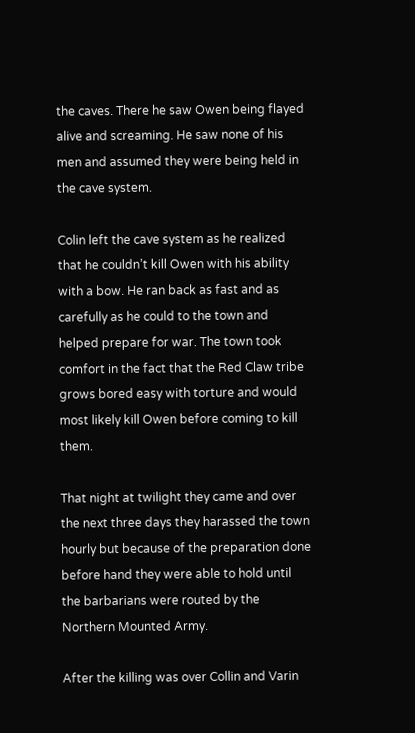the caves. There he saw Owen being flayed alive and screaming. He saw none of his men and assumed they were being held in the cave system.

Colin left the cave system as he realized that he couldn’t kill Owen with his ability with a bow. He ran back as fast and as carefully as he could to the town and helped prepare for war. The town took comfort in the fact that the Red Claw tribe grows bored easy with torture and would most likely kill Owen before coming to kill them.

That night at twilight they came and over the next three days they harassed the town hourly but because of the preparation done before hand they were able to hold until the barbarians were routed by the Northern Mounted Army.

After the killing was over Collin and Varin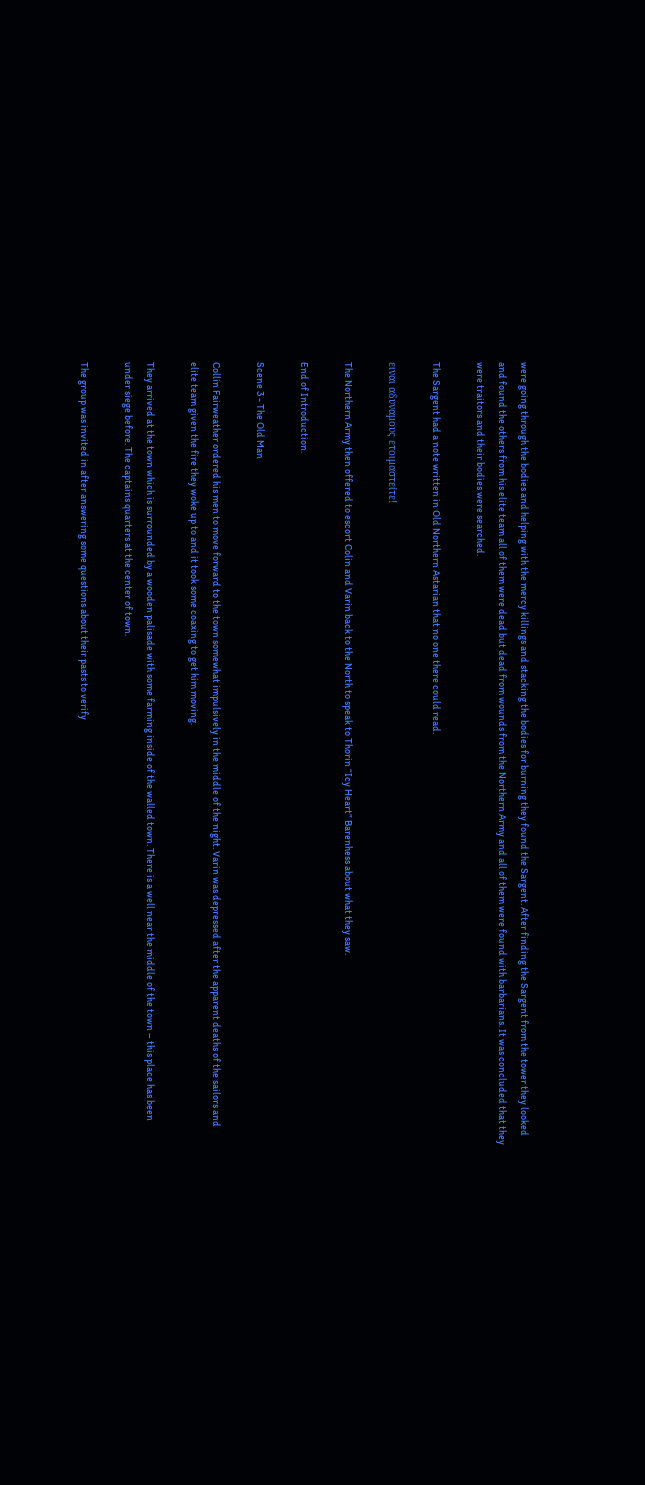were going through the bodies and helping with the mercy killings and stacking the bodies for burning they found the Sargent. After finding the Sargent from the tower they looked and found the others from his elite team all of them were dead but dead from wounds from the Northern Army and all of them were found with barbarians. It was concluded that they were traitors and their bodies were searched.

The Sargent had a note written in Old Northern Astarian that no one there could read.

ειναι αδυναμους ετοιμαστείτε!

The Northern Army then offered to escort Colin and Varin back to the North to speak to Thorin “Icy Heart” Barenhess about what they saw.

End of Introduction.

Scene 3 - The Old Man

Collin Fairweather ordered his men to move forward to the town somewhat impulsively in the middle of the night. Varin was depressed after the apparent deaths of the sailors and elite team given the fire they woke up to and it took some coaxing to get him moving.

They arrived at the town which is surrounded by a wooden palisade with some farming inside of the walled town. There is a well near the middle of the town – this place has been under siege before. The captains quarters at the center of town.

The group was invited in after answering some questions about their pasts to verify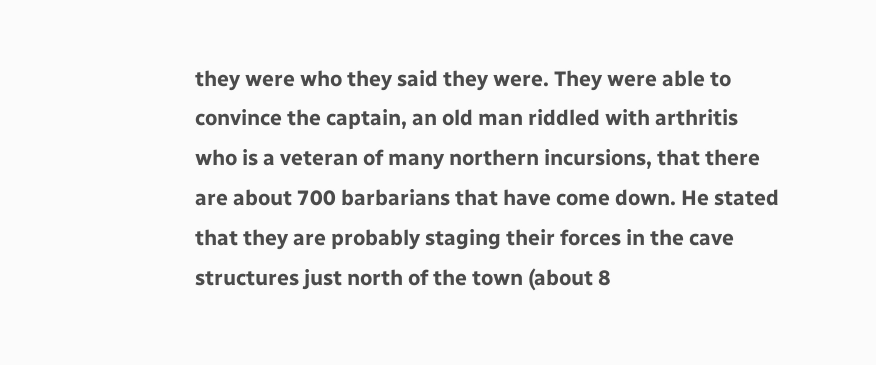they were who they said they were. They were able to convince the captain, an old man riddled with arthritis who is a veteran of many northern incursions, that there are about 700 barbarians that have come down. He stated that they are probably staging their forces in the cave structures just north of the town (about 8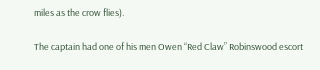miles as the crow flies).

The captain had one of his men Owen “Red Claw” Robinswood escort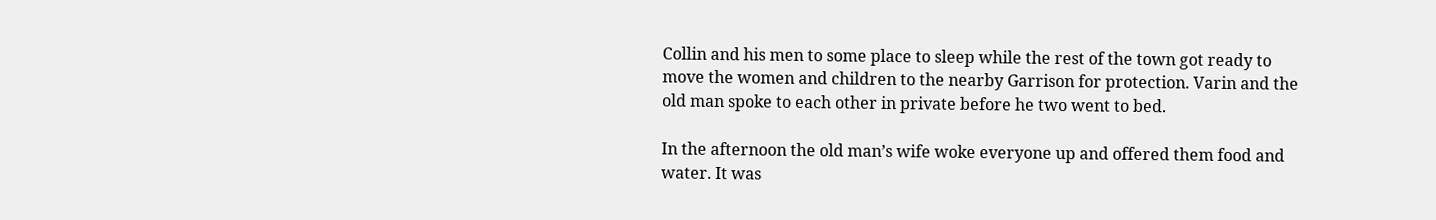Collin and his men to some place to sleep while the rest of the town got ready to move the women and children to the nearby Garrison for protection. Varin and the old man spoke to each other in private before he two went to bed.

In the afternoon the old man’s wife woke everyone up and offered them food and water. It was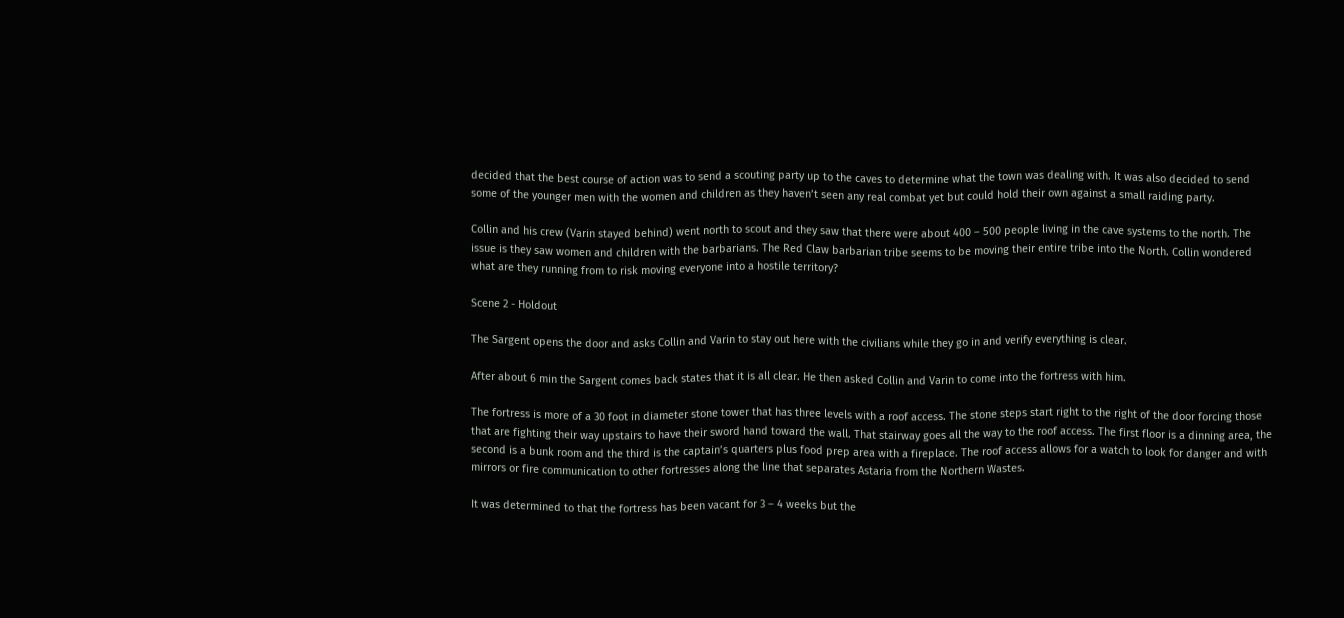decided that the best course of action was to send a scouting party up to the caves to determine what the town was dealing with. It was also decided to send some of the younger men with the women and children as they haven’t seen any real combat yet but could hold their own against a small raiding party.

Collin and his crew (Varin stayed behind) went north to scout and they saw that there were about 400 – 500 people living in the cave systems to the north. The issue is they saw women and children with the barbarians. The Red Claw barbarian tribe seems to be moving their entire tribe into the North. Collin wondered what are they running from to risk moving everyone into a hostile territory?

Scene 2 - Holdout

The Sargent opens the door and asks Collin and Varin to stay out here with the civilians while they go in and verify everything is clear.

After about 6 min the Sargent comes back states that it is all clear. He then asked Collin and Varin to come into the fortress with him.

The fortress is more of a 30 foot in diameter stone tower that has three levels with a roof access. The stone steps start right to the right of the door forcing those that are fighting their way upstairs to have their sword hand toward the wall. That stairway goes all the way to the roof access. The first floor is a dinning area, the second is a bunk room and the third is the captain’s quarters plus food prep area with a fireplace. The roof access allows for a watch to look for danger and with mirrors or fire communication to other fortresses along the line that separates Astaria from the Northern Wastes.

It was determined to that the fortress has been vacant for 3 – 4 weeks but the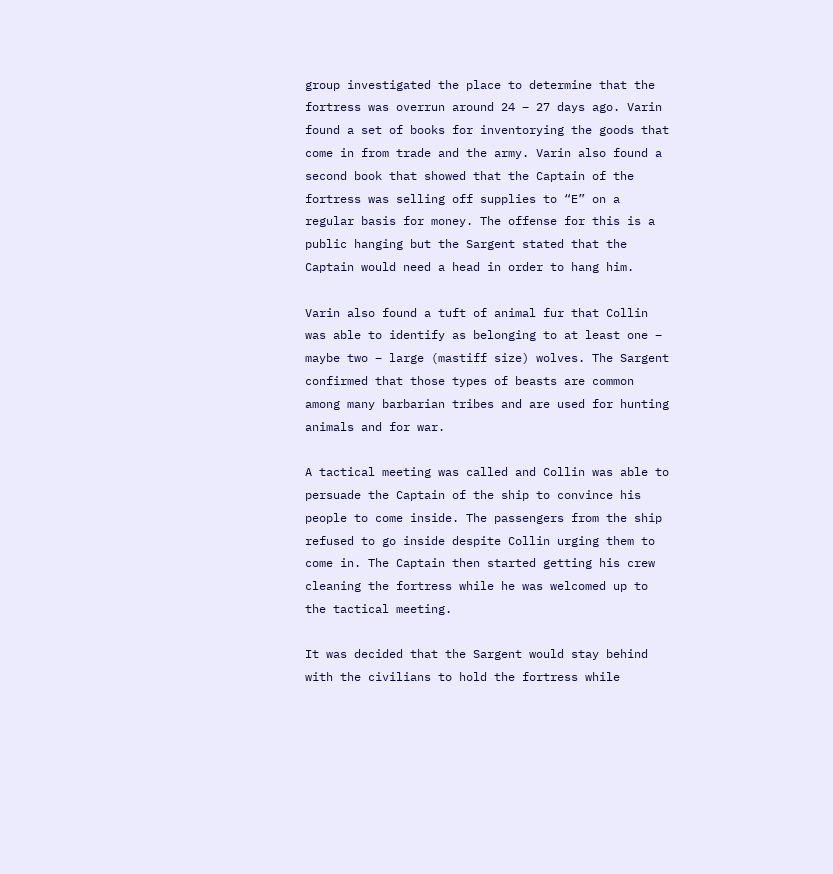group investigated the place to determine that the fortress was overrun around 24 – 27 days ago. Varin found a set of books for inventorying the goods that come in from trade and the army. Varin also found a second book that showed that the Captain of the fortress was selling off supplies to “E” on a regular basis for money. The offense for this is a public hanging but the Sargent stated that the Captain would need a head in order to hang him.

Varin also found a tuft of animal fur that Collin was able to identify as belonging to at least one – maybe two – large (mastiff size) wolves. The Sargent confirmed that those types of beasts are common among many barbarian tribes and are used for hunting animals and for war.

A tactical meeting was called and Collin was able to persuade the Captain of the ship to convince his people to come inside. The passengers from the ship refused to go inside despite Collin urging them to come in. The Captain then started getting his crew cleaning the fortress while he was welcomed up to the tactical meeting.

It was decided that the Sargent would stay behind with the civilians to hold the fortress while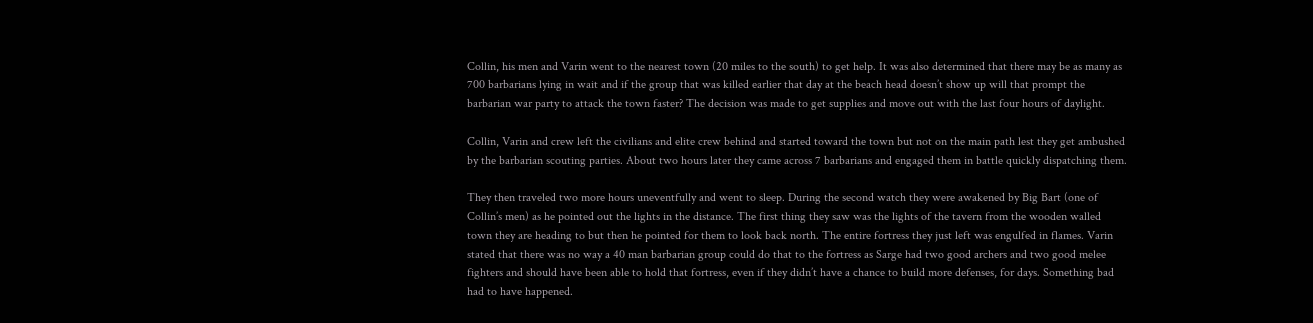Collin, his men and Varin went to the nearest town (20 miles to the south) to get help. It was also determined that there may be as many as 700 barbarians lying in wait and if the group that was killed earlier that day at the beach head doesn’t show up will that prompt the barbarian war party to attack the town faster? The decision was made to get supplies and move out with the last four hours of daylight.

Collin, Varin and crew left the civilians and elite crew behind and started toward the town but not on the main path lest they get ambushed by the barbarian scouting parties. About two hours later they came across 7 barbarians and engaged them in battle quickly dispatching them.

They then traveled two more hours uneventfully and went to sleep. During the second watch they were awakened by Big Bart (one of Collin’s men) as he pointed out the lights in the distance. The first thing they saw was the lights of the tavern from the wooden walled town they are heading to but then he pointed for them to look back north. The entire fortress they just left was engulfed in flames. Varin stated that there was no way a 40 man barbarian group could do that to the fortress as Sarge had two good archers and two good melee fighters and should have been able to hold that fortress, even if they didn’t have a chance to build more defenses, for days. Something bad had to have happened.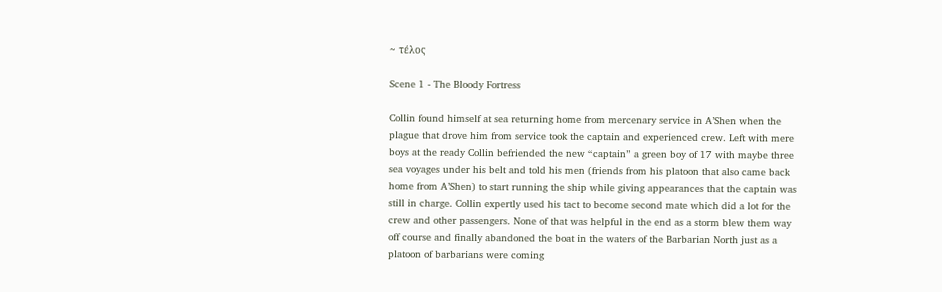~ τέλος

Scene 1 - The Bloody Fortress

Collin found himself at sea returning home from mercenary service in A’Shen when the plague that drove him from service took the captain and experienced crew. Left with mere boys at the ready Collin befriended the new “captain” a green boy of 17 with maybe three sea voyages under his belt and told his men (friends from his platoon that also came back home from A’Shen) to start running the ship while giving appearances that the captain was still in charge. Collin expertly used his tact to become second mate which did a lot for the crew and other passengers. None of that was helpful in the end as a storm blew them way off course and finally abandoned the boat in the waters of the Barbarian North just as a platoon of barbarians were coming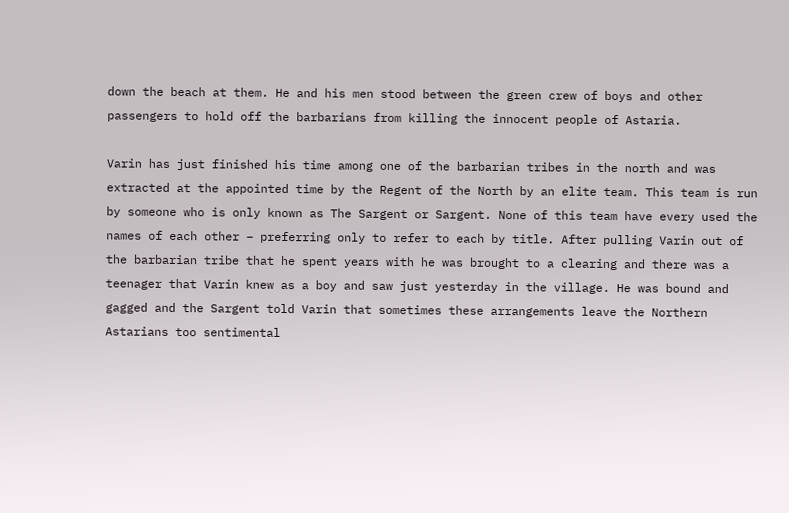down the beach at them. He and his men stood between the green crew of boys and other passengers to hold off the barbarians from killing the innocent people of Astaria.

Varin has just finished his time among one of the barbarian tribes in the north and was extracted at the appointed time by the Regent of the North by an elite team. This team is run by someone who is only known as The Sargent or Sargent. None of this team have every used the names of each other – preferring only to refer to each by title. After pulling Varin out of the barbarian tribe that he spent years with he was brought to a clearing and there was a teenager that Varin knew as a boy and saw just yesterday in the village. He was bound and gagged and the Sargent told Varin that sometimes these arrangements leave the Northern Astarians too sentimental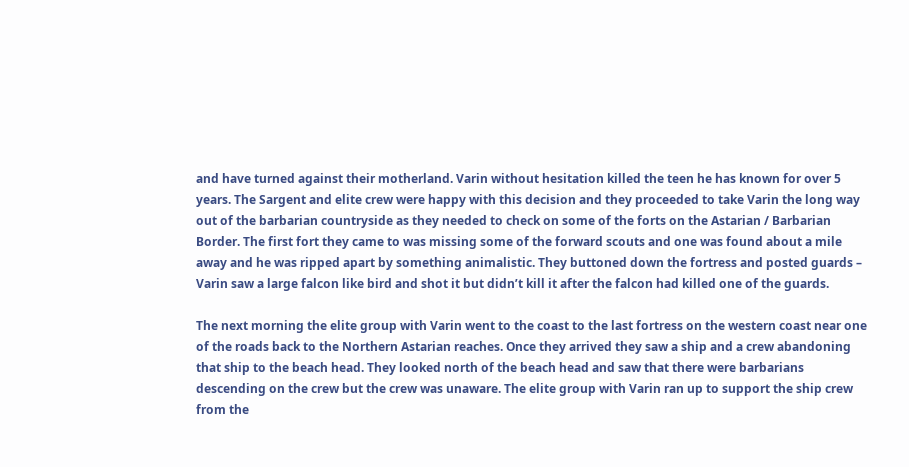and have turned against their motherland. Varin without hesitation killed the teen he has known for over 5 years. The Sargent and elite crew were happy with this decision and they proceeded to take Varin the long way out of the barbarian countryside as they needed to check on some of the forts on the Astarian / Barbarian Border. The first fort they came to was missing some of the forward scouts and one was found about a mile away and he was ripped apart by something animalistic. They buttoned down the fortress and posted guards – Varin saw a large falcon like bird and shot it but didn’t kill it after the falcon had killed one of the guards.

The next morning the elite group with Varin went to the coast to the last fortress on the western coast near one of the roads back to the Northern Astarian reaches. Once they arrived they saw a ship and a crew abandoning that ship to the beach head. They looked north of the beach head and saw that there were barbarians descending on the crew but the crew was unaware. The elite group with Varin ran up to support the ship crew from the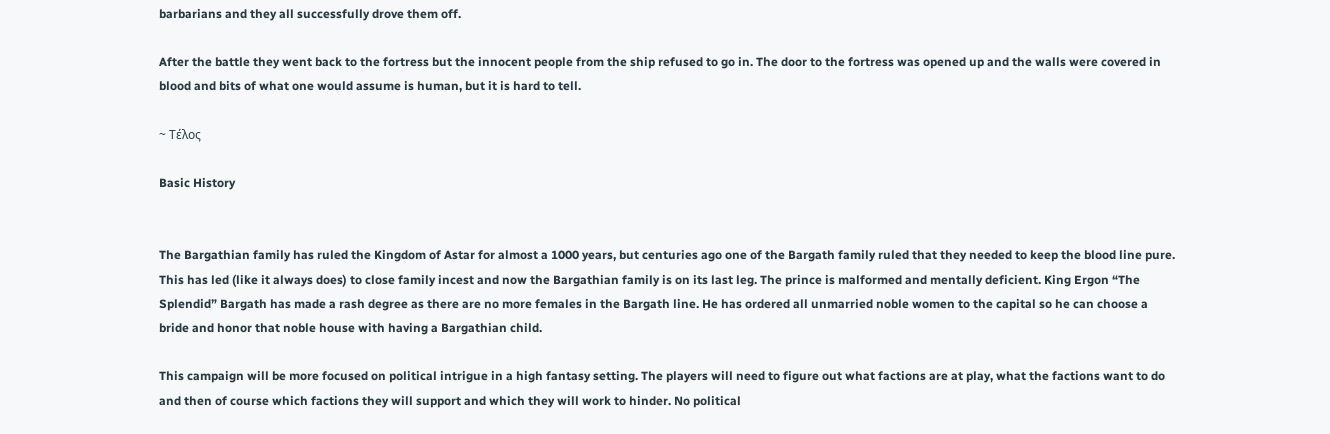barbarians and they all successfully drove them off.

After the battle they went back to the fortress but the innocent people from the ship refused to go in. The door to the fortress was opened up and the walls were covered in blood and bits of what one would assume is human, but it is hard to tell.

~ Τέλος

Basic History


The Bargathian family has ruled the Kingdom of Astar for almost a 1000 years, but centuries ago one of the Bargath family ruled that they needed to keep the blood line pure. This has led (like it always does) to close family incest and now the Bargathian family is on its last leg. The prince is malformed and mentally deficient. King Ergon “The Splendid” Bargath has made a rash degree as there are no more females in the Bargath line. He has ordered all unmarried noble women to the capital so he can choose a bride and honor that noble house with having a Bargathian child.

This campaign will be more focused on political intrigue in a high fantasy setting. The players will need to figure out what factions are at play, what the factions want to do and then of course which factions they will support and which they will work to hinder. No political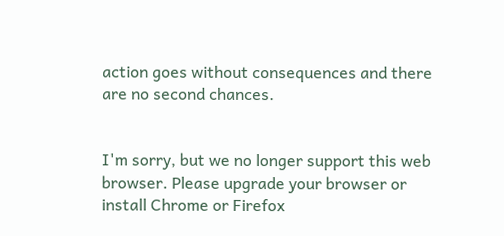action goes without consequences and there are no second chances.


I'm sorry, but we no longer support this web browser. Please upgrade your browser or install Chrome or Firefox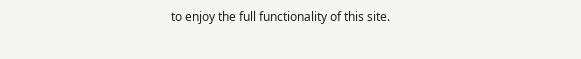to enjoy the full functionality of this site.